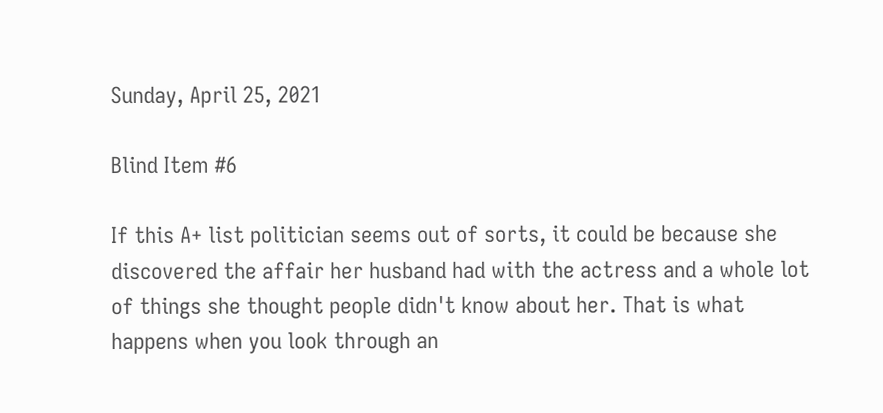Sunday, April 25, 2021

Blind Item #6

If this A+ list politician seems out of sorts, it could be because she discovered the affair her husband had with the actress and a whole lot of things she thought people didn't know about her. That is what happens when you look through an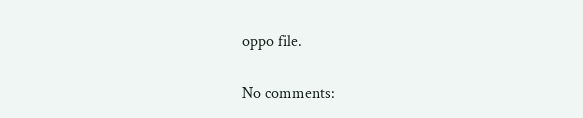oppo file.

No comments: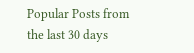Popular Posts from the last 30 days